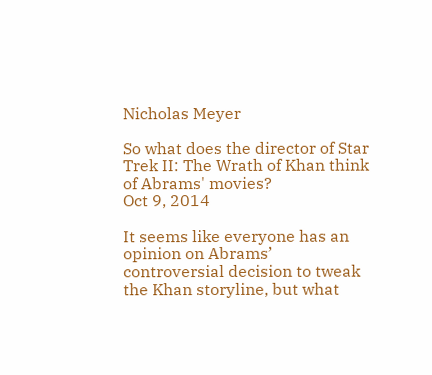Nicholas Meyer

So what does the director of Star Trek II: The Wrath of Khan think of Abrams' movies?
Oct 9, 2014

It seems like everyone has an opinion on Abrams’ controversial decision to tweak the Khan storyline, but what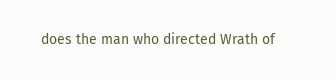does the man who directed Wrath of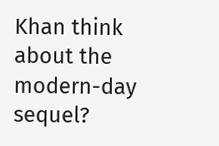Khan think about the modern-day sequel?